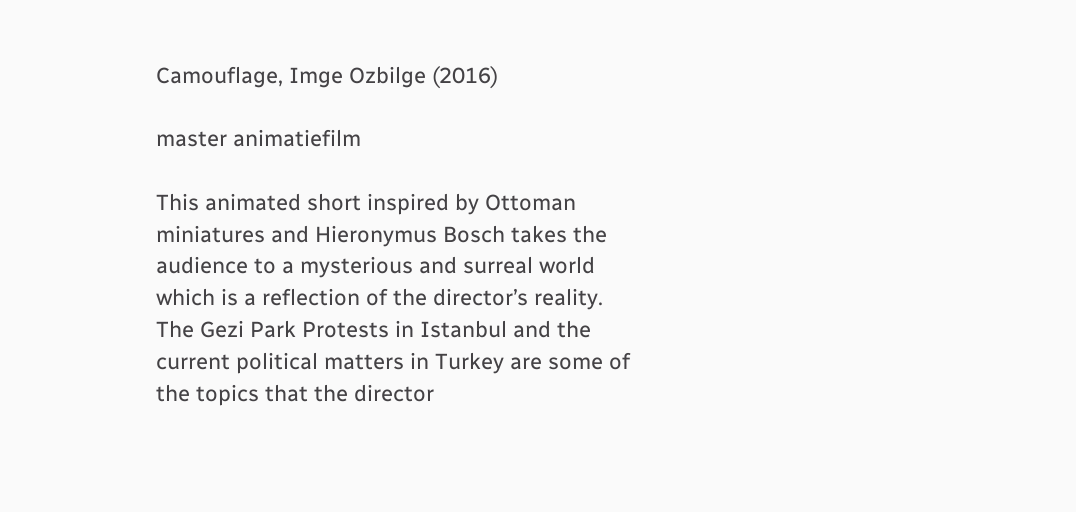Camouflage, Imge Ozbilge (2016)

master animatiefilm

This animated short inspired by Ottoman miniatures and Hieronymus Bosch takes the audience to a mysterious and surreal world which is a reflection of the director’s reality. The Gezi Park Protests in Istanbul and the current political matters in Turkey are some of the topics that the director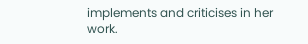implements and criticises in her work.